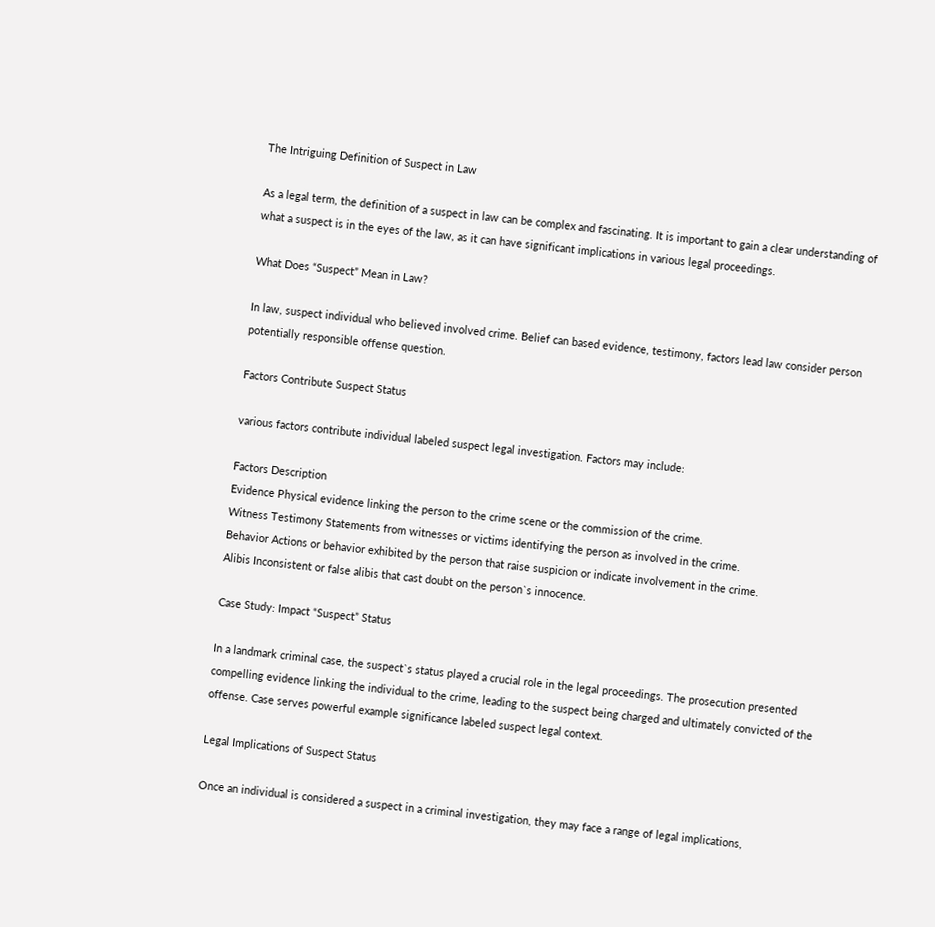The Intriguing Definition of Suspect in Law

As a legal term, the definition of a suspect in law can be complex and fascinating. It is important to gain a clear understanding of what a suspect is in the eyes of the law, as it can have significant implications in various legal proceedings.

What Does “Suspect” Mean in Law?

In law, suspect individual who believed involved crime. Belief can based evidence, testimony, factors lead law consider person potentially responsible offense question.

Factors Contribute Suspect Status

various factors contribute individual labeled suspect legal investigation. Factors may include:

Factors Description
Evidence Physical evidence linking the person to the crime scene or the commission of the crime.
Witness Testimony Statements from witnesses or victims identifying the person as involved in the crime.
Behavior Actions or behavior exhibited by the person that raise suspicion or indicate involvement in the crime.
Alibis Inconsistent or false alibis that cast doubt on the person`s innocence.

Case Study: Impact “Suspect” Status

In a landmark criminal case, the suspect`s status played a crucial role in the legal proceedings. The prosecution presented compelling evidence linking the individual to the crime, leading to the suspect being charged and ultimately convicted of the offense. Case serves powerful example significance labeled suspect legal context.

Legal Implications of Suspect Status

Once an individual is considered a suspect in a criminal investigation, they may face a range of legal implications,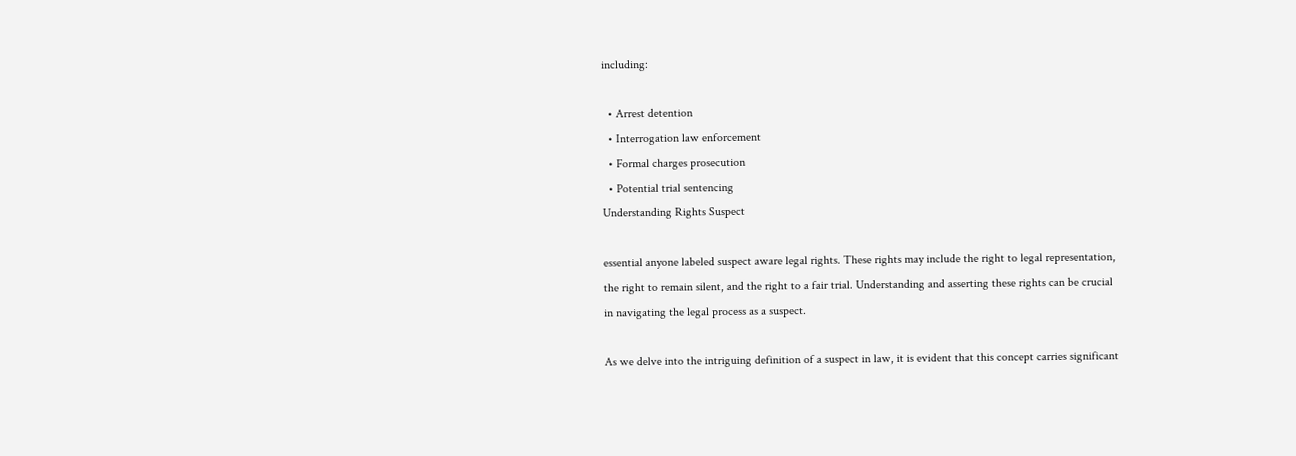including:

  • Arrest detention
  • Interrogation law enforcement
  • Formal charges prosecution
  • Potential trial sentencing
Understanding Rights Suspect

essential anyone labeled suspect aware legal rights. These rights may include the right to legal representation, the right to remain silent, and the right to a fair trial. Understanding and asserting these rights can be crucial in navigating the legal process as a suspect.

As we delve into the intriguing definition of a suspect in law, it is evident that this concept carries significant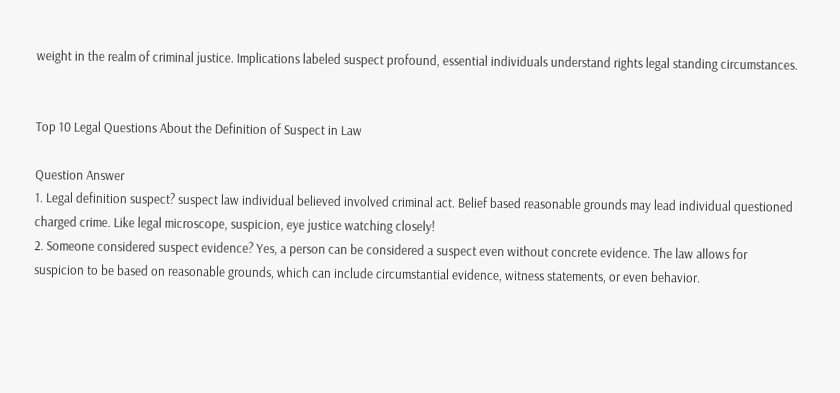weight in the realm of criminal justice. Implications labeled suspect profound, essential individuals understand rights legal standing circumstances.


Top 10 Legal Questions About the Definition of Suspect in Law

Question Answer
1. Legal definition suspect? suspect law individual believed involved criminal act. Belief based reasonable grounds may lead individual questioned charged crime. Like legal microscope, suspicion, eye justice watching closely!
2. Someone considered suspect evidence? Yes, a person can be considered a suspect even without concrete evidence. The law allows for suspicion to be based on reasonable grounds, which can include circumstantial evidence, witness statements, or even behavior.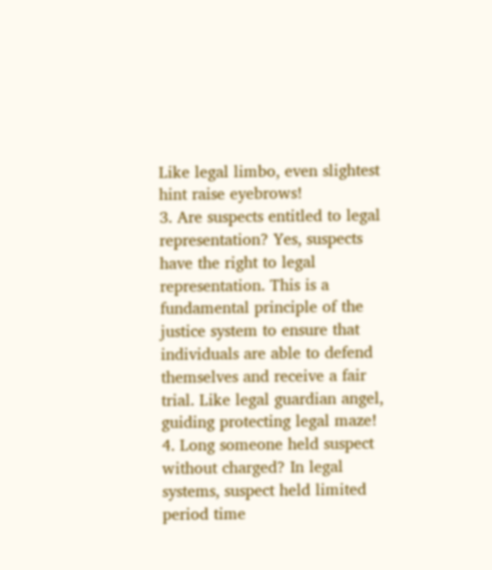Like legal limbo, even slightest hint raise eyebrows!
3. Are suspects entitled to legal representation? Yes, suspects have the right to legal representation. This is a fundamental principle of the justice system to ensure that individuals are able to defend themselves and receive a fair trial. Like legal guardian angel, guiding protecting legal maze!
4. Long someone held suspect without charged? In legal systems, suspect held limited period time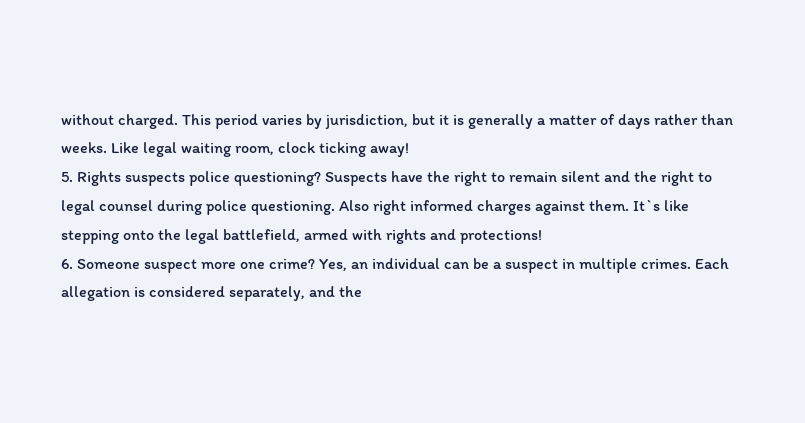without charged. This period varies by jurisdiction, but it is generally a matter of days rather than weeks. Like legal waiting room, clock ticking away!
5. Rights suspects police questioning? Suspects have the right to remain silent and the right to legal counsel during police questioning. Also right informed charges against them. It`s like stepping onto the legal battlefield, armed with rights and protections!
6. Someone suspect more one crime? Yes, an individual can be a suspect in multiple crimes. Each allegation is considered separately, and the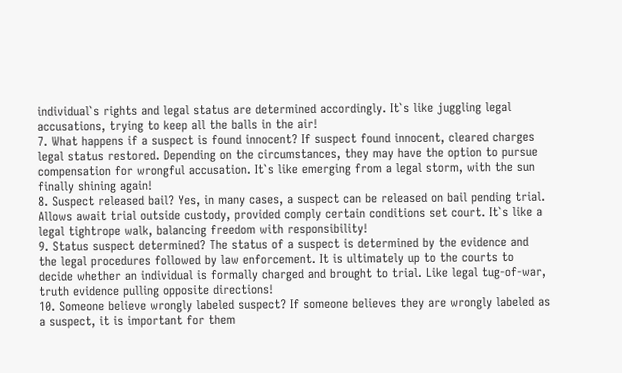individual`s rights and legal status are determined accordingly. It`s like juggling legal accusations, trying to keep all the balls in the air!
7. What happens if a suspect is found innocent? If suspect found innocent, cleared charges legal status restored. Depending on the circumstances, they may have the option to pursue compensation for wrongful accusation. It`s like emerging from a legal storm, with the sun finally shining again!
8. Suspect released bail? Yes, in many cases, a suspect can be released on bail pending trial. Allows await trial outside custody, provided comply certain conditions set court. It`s like a legal tightrope walk, balancing freedom with responsibility!
9. Status suspect determined? The status of a suspect is determined by the evidence and the legal procedures followed by law enforcement. It is ultimately up to the courts to decide whether an individual is formally charged and brought to trial. Like legal tug-of-war, truth evidence pulling opposite directions!
10. Someone believe wrongly labeled suspect? If someone believes they are wrongly labeled as a suspect, it is important for them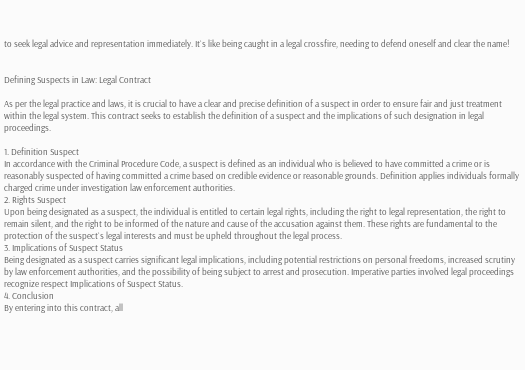to seek legal advice and representation immediately. It`s like being caught in a legal crossfire, needing to defend oneself and clear the name!


Defining Suspects in Law: Legal Contract

As per the legal practice and laws, it is crucial to have a clear and precise definition of a suspect in order to ensure fair and just treatment within the legal system. This contract seeks to establish the definition of a suspect and the implications of such designation in legal proceedings.

1. Definition Suspect
In accordance with the Criminal Procedure Code, a suspect is defined as an individual who is believed to have committed a crime or is reasonably suspected of having committed a crime based on credible evidence or reasonable grounds. Definition applies individuals formally charged crime under investigation law enforcement authorities.
2. Rights Suspect
Upon being designated as a suspect, the individual is entitled to certain legal rights, including the right to legal representation, the right to remain silent, and the right to be informed of the nature and cause of the accusation against them. These rights are fundamental to the protection of the suspect`s legal interests and must be upheld throughout the legal process.
3. Implications of Suspect Status
Being designated as a suspect carries significant legal implications, including potential restrictions on personal freedoms, increased scrutiny by law enforcement authorities, and the possibility of being subject to arrest and prosecution. Imperative parties involved legal proceedings recognize respect Implications of Suspect Status.
4. Conclusion
By entering into this contract, all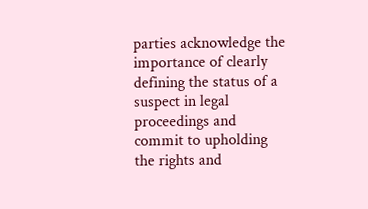parties acknowledge the importance of clearly defining the status of a suspect in legal proceedings and commit to upholding the rights and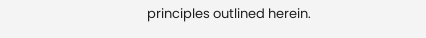principles outlined herein.